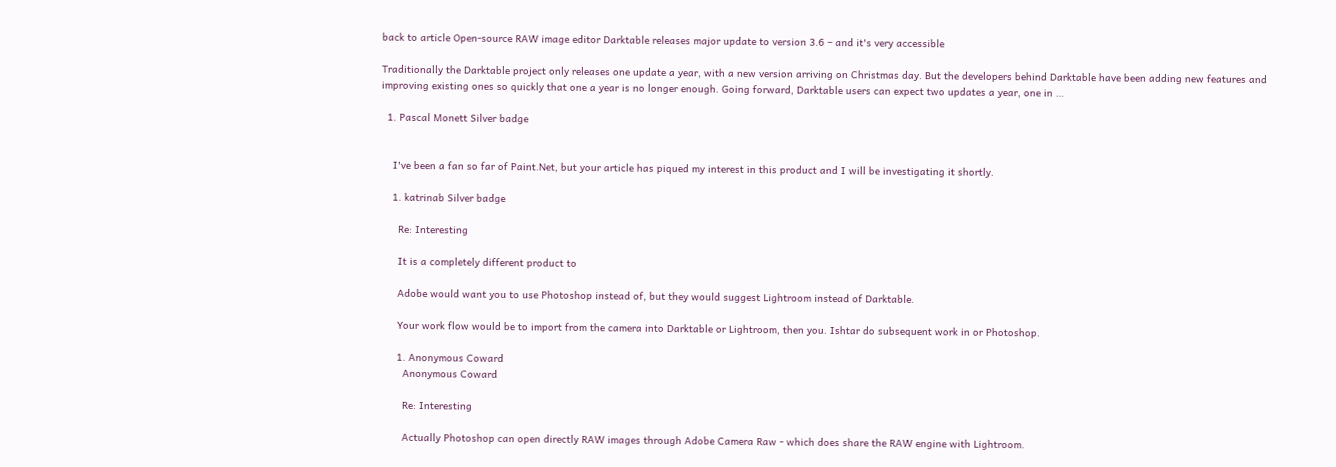back to article Open-source RAW image editor Darktable releases major update to version 3.6 – and it's very accessible

Traditionally the Darktable project only releases one update a year, with a new version arriving on Christmas day. But the developers behind Darktable have been adding new features and improving existing ones so quickly that one a year is no longer enough. Going forward, Darktable users can expect two updates a year, one in …

  1. Pascal Monett Silver badge


    I've been a fan so far of Paint.Net, but your article has piqued my interest in this product and I will be investigating it shortly.

    1. katrinab Silver badge

      Re: Interesting

      It is a completely different product to

      Adobe would want you to use Photoshop instead of, but they would suggest Lightroom instead of Darktable.

      Your work flow would be to import from the camera into Darktable or Lightroom, then you. Ishtar do subsequent work in or Photoshop.

      1. Anonymous Coward
        Anonymous Coward

        Re: Interesting

        Actually Photoshop can open directly RAW images through Adobe Camera Raw - which does share the RAW engine with Lightroom.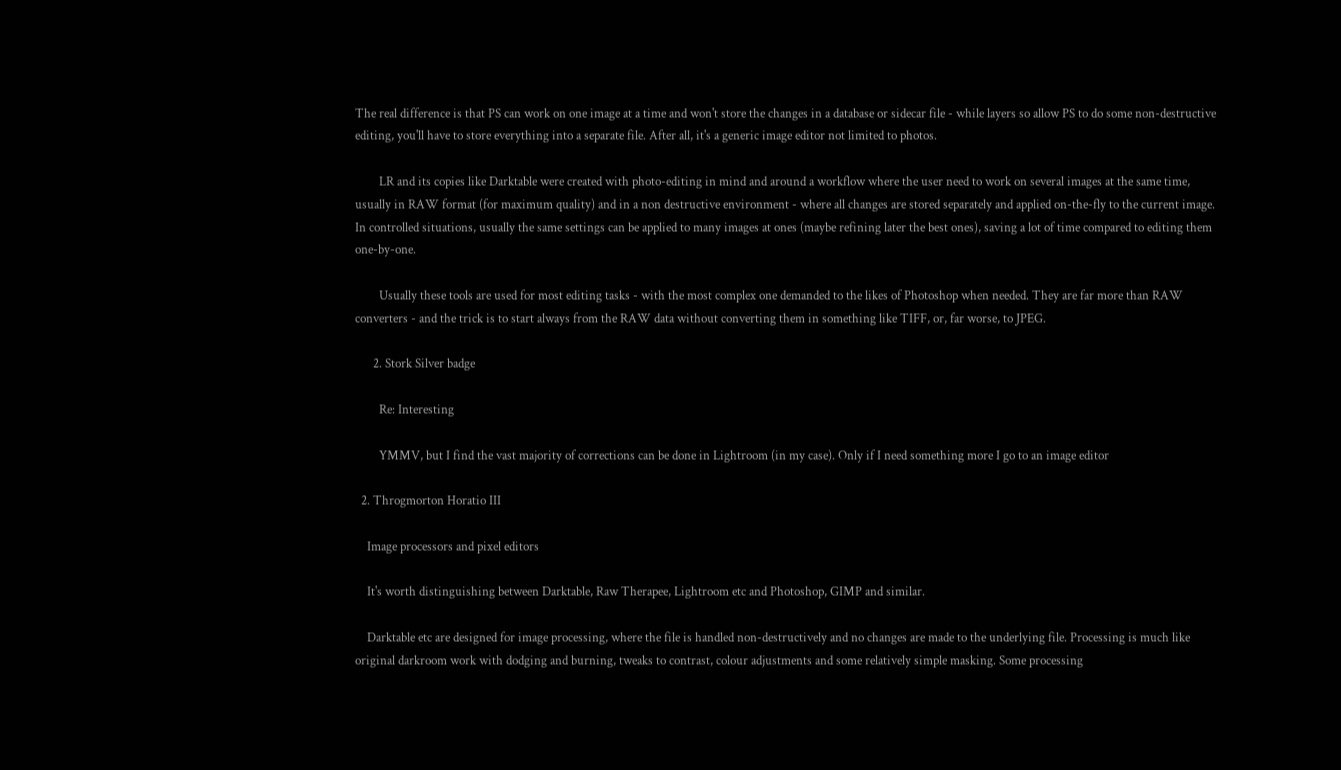The real difference is that PS can work on one image at a time and won't store the changes in a database or sidecar file - while layers so allow PS to do some non-destructive editing, you'll have to store everything into a separate file. After all, it's a generic image editor not limited to photos.

        LR and its copies like Darktable were created with photo-editing in mind and around a workflow where the user need to work on several images at the same time, usually in RAW format (for maximum quality) and in a non destructive environment - where all changes are stored separately and applied on-the-fly to the current image. In controlled situations, usually the same settings can be applied to many images at ones (maybe refining later the best ones), saving a lot of time compared to editing them one-by-one.

        Usually these tools are used for most editing tasks - with the most complex one demanded to the likes of Photoshop when needed. They are far more than RAW converters - and the trick is to start always from the RAW data without converting them in something like TIFF, or, far worse, to JPEG.

      2. Stork Silver badge

        Re: Interesting

        YMMV, but I find the vast majority of corrections can be done in Lightroom (in my case). Only if I need something more I go to an image editor

  2. Throgmorton Horatio III

    Image processors and pixel editors

    It's worth distinguishing between Darktable, Raw Therapee, Lightroom etc and Photoshop, GIMP and similar.

    Darktable etc are designed for image processing, where the file is handled non-destructively and no changes are made to the underlying file. Processing is much like original darkroom work with dodging and burning, tweaks to contrast, colour adjustments and some relatively simple masking. Some processing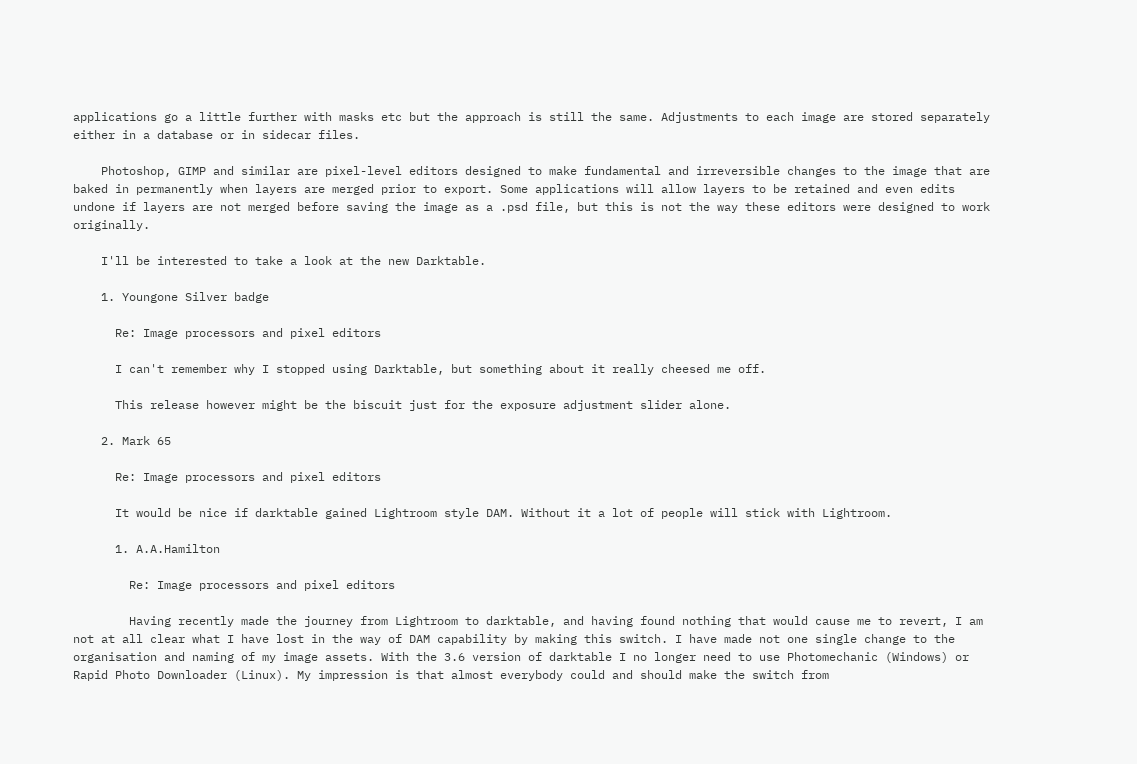applications go a little further with masks etc but the approach is still the same. Adjustments to each image are stored separately either in a database or in sidecar files.

    Photoshop, GIMP and similar are pixel-level editors designed to make fundamental and irreversible changes to the image that are baked in permanently when layers are merged prior to export. Some applications will allow layers to be retained and even edits undone if layers are not merged before saving the image as a .psd file, but this is not the way these editors were designed to work originally.

    I'll be interested to take a look at the new Darktable.

    1. Youngone Silver badge

      Re: Image processors and pixel editors

      I can't remember why I stopped using Darktable, but something about it really cheesed me off.

      This release however might be the biscuit just for the exposure adjustment slider alone.

    2. Mark 65

      Re: Image processors and pixel editors

      It would be nice if darktable gained Lightroom style DAM. Without it a lot of people will stick with Lightroom.

      1. A.A.Hamilton

        Re: Image processors and pixel editors

        Having recently made the journey from Lightroom to darktable, and having found nothing that would cause me to revert, I am not at all clear what I have lost in the way of DAM capability by making this switch. I have made not one single change to the organisation and naming of my image assets. With the 3.6 version of darktable I no longer need to use Photomechanic (Windows) or Rapid Photo Downloader (Linux). My impression is that almost everybody could and should make the switch from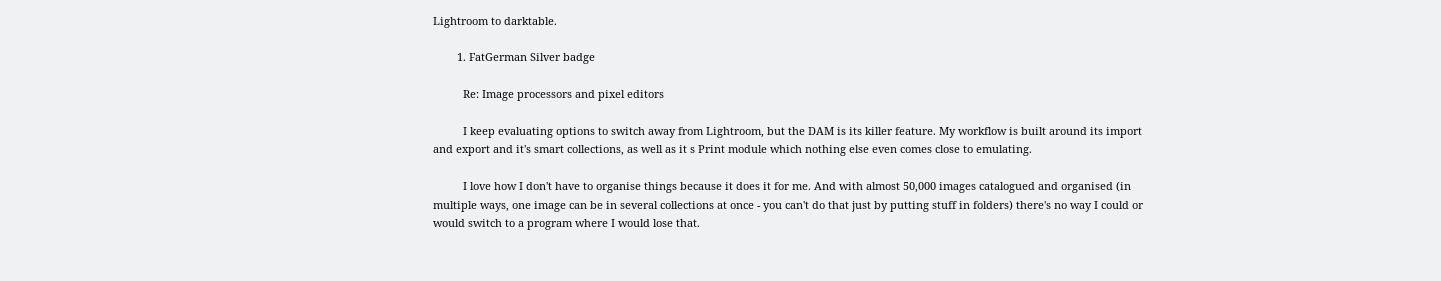Lightroom to darktable.

        1. FatGerman Silver badge

          Re: Image processors and pixel editors

          I keep evaluating options to switch away from Lightroom, but the DAM is its killer feature. My workflow is built around its import and export and it's smart collections, as well as it s Print module which nothing else even comes close to emulating.

          I love how I don't have to organise things because it does it for me. And with almost 50,000 images catalogued and organised (in multiple ways, one image can be in several collections at once - you can't do that just by putting stuff in folders) there's no way I could or would switch to a program where I would lose that.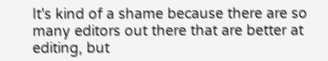It's kind of a shame because there are so many editors out there that are better at editing, but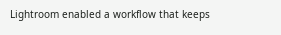Lightroom enabled a workflow that keeps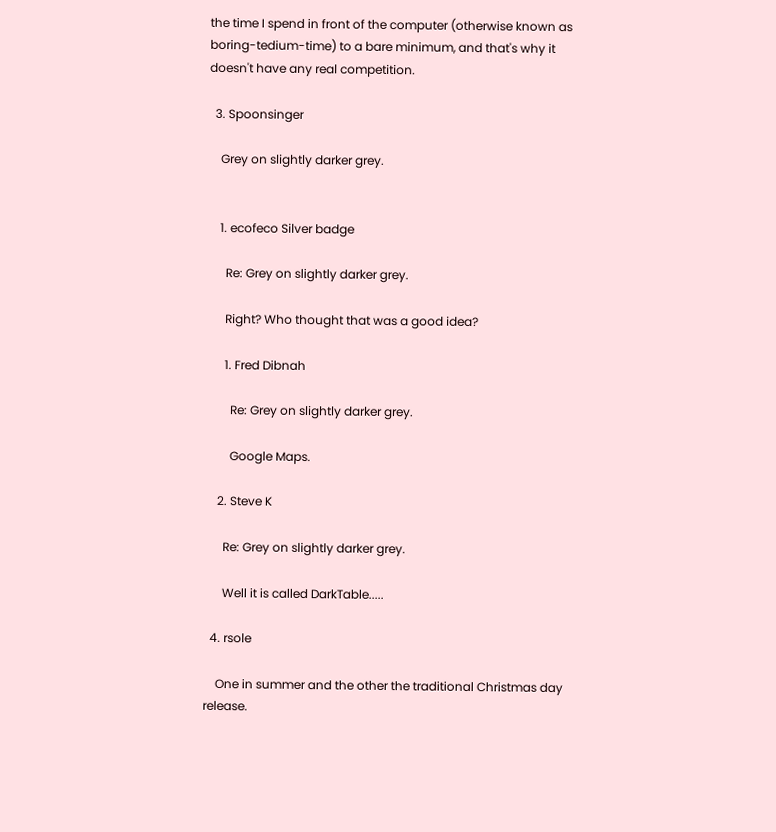the time I spend in front of the computer (otherwise known as boring-tedium-time) to a bare minimum, and that's why it doesn't have any real competition.

  3. Spoonsinger

    Grey on slightly darker grey.


    1. ecofeco Silver badge

      Re: Grey on slightly darker grey.

      Right? Who thought that was a good idea?

      1. Fred Dibnah

        Re: Grey on slightly darker grey.

        Google Maps.

    2. Steve K

      Re: Grey on slightly darker grey.

      Well it is called DarkTable.....

  4. rsole

    One in summer and the other the traditional Christmas day release.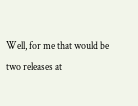Well, for me that would be two releases at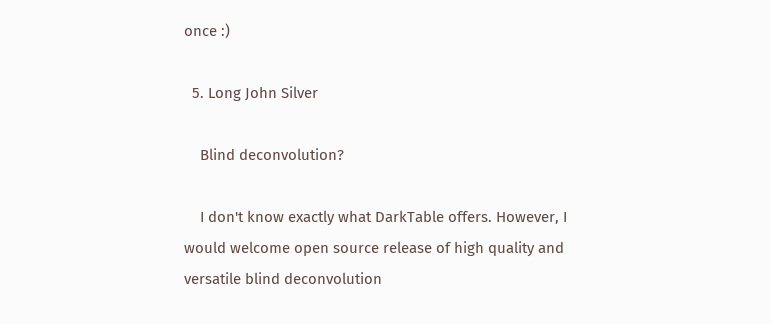once :)

  5. Long John Silver

    Blind deconvolution?

    I don't know exactly what DarkTable offers. However, I would welcome open source release of high quality and versatile blind deconvolution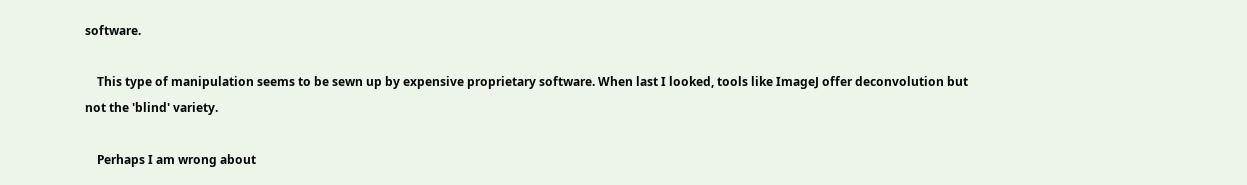software.

    This type of manipulation seems to be sewn up by expensive proprietary software. When last I looked, tools like ImageJ offer deconvolution but not the 'blind' variety.

    Perhaps I am wrong about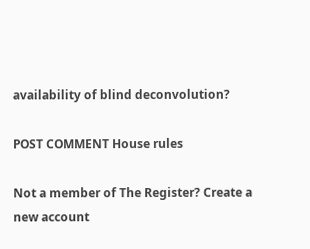availability of blind deconvolution?

POST COMMENT House rules

Not a member of The Register? Create a new account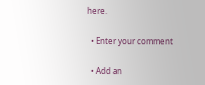here.

  • Enter your comment

  • Add an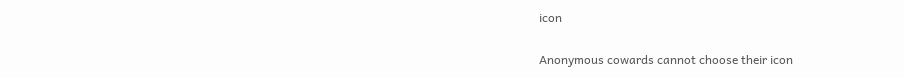icon

Anonymous cowards cannot choose their icon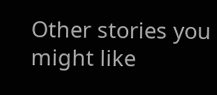Other stories you might like